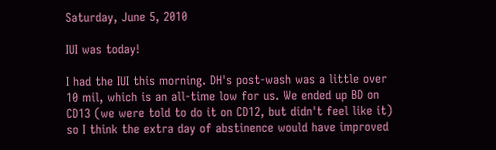Saturday, June 5, 2010

IUI was today!

I had the IUI this morning. DH's post-wash was a little over 10 mil, which is an all-time low for us. We ended up BD on CD13 (we were told to do it on CD12, but didn't feel like it) so I think the extra day of abstinence would have improved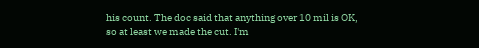his count. The doc said that anything over 10 mil is OK, so at least we made the cut. I'm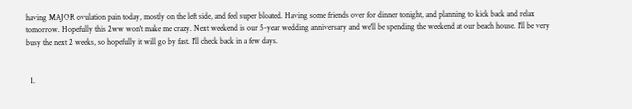having MAJOR ovulation pain today, mostly on the left side, and feel super bloated. Having some friends over for dinner tonight, and planning to kick back and relax tomorrow. Hopefully this 2ww won't make me crazy. Next weekend is our 5-year wedding anniversary and we'll be spending the weekend at our beach house. I'll be very busy the next 2 weeks, so hopefully it will go by fast. I'll check back in a few days.


  1.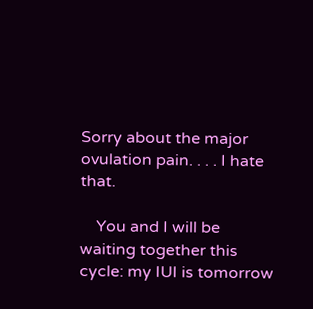Sorry about the major ovulation pain. . . . I hate that.

    You and I will be waiting together this cycle: my IUI is tomorrow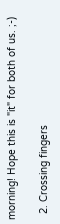morning! Hope this is "it" for both of us. ;-)

  2. Crossing fingers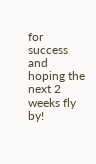for success and hoping the next 2 weeks fly by!